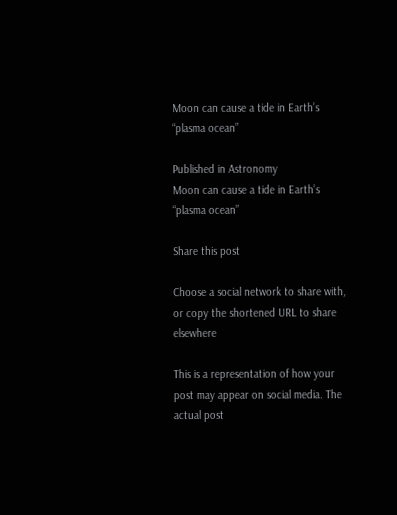Moon can cause a tide in Earth’s “plasma ocean”

Published in Astronomy
Moon can cause a tide in Earth’s “plasma ocean”

Share this post

Choose a social network to share with, or copy the shortened URL to share elsewhere

This is a representation of how your post may appear on social media. The actual post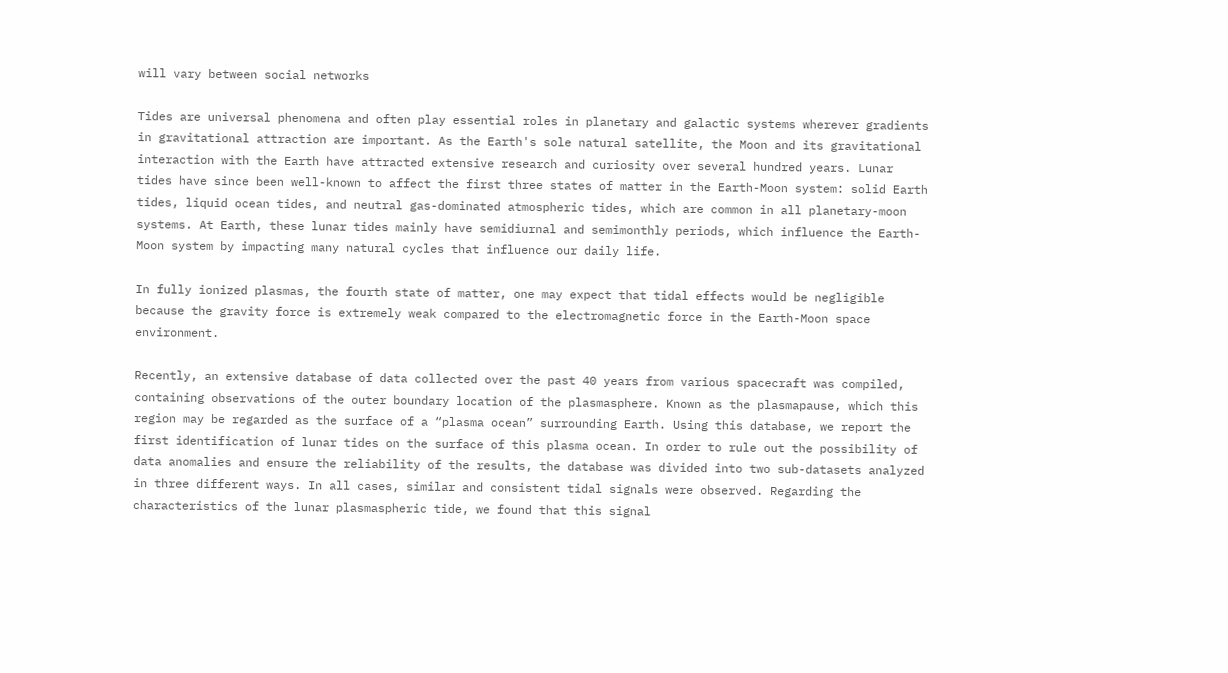will vary between social networks

Tides are universal phenomena and often play essential roles in planetary and galactic systems wherever gradients in gravitational attraction are important. As the Earth's sole natural satellite, the Moon and its gravitational interaction with the Earth have attracted extensive research and curiosity over several hundred years. Lunar tides have since been well-known to affect the first three states of matter in the Earth-Moon system: solid Earth tides, liquid ocean tides, and neutral gas-dominated atmospheric tides, which are common in all planetary-moon systems. At Earth, these lunar tides mainly have semidiurnal and semimonthly periods, which influence the Earth-Moon system by impacting many natural cycles that influence our daily life.

In fully ionized plasmas, the fourth state of matter, one may expect that tidal effects would be negligible because the gravity force is extremely weak compared to the electromagnetic force in the Earth-Moon space environment.

Recently, an extensive database of data collected over the past 40 years from various spacecraft was compiled, containing observations of the outer boundary location of the plasmasphere. Known as the plasmapause, which this region may be regarded as the surface of a “plasma ocean” surrounding Earth. Using this database, we report the first identification of lunar tides on the surface of this plasma ocean. In order to rule out the possibility of data anomalies and ensure the reliability of the results, the database was divided into two sub-datasets analyzed in three different ways. In all cases, similar and consistent tidal signals were observed. Regarding the characteristics of the lunar plasmaspheric tide, we found that this signal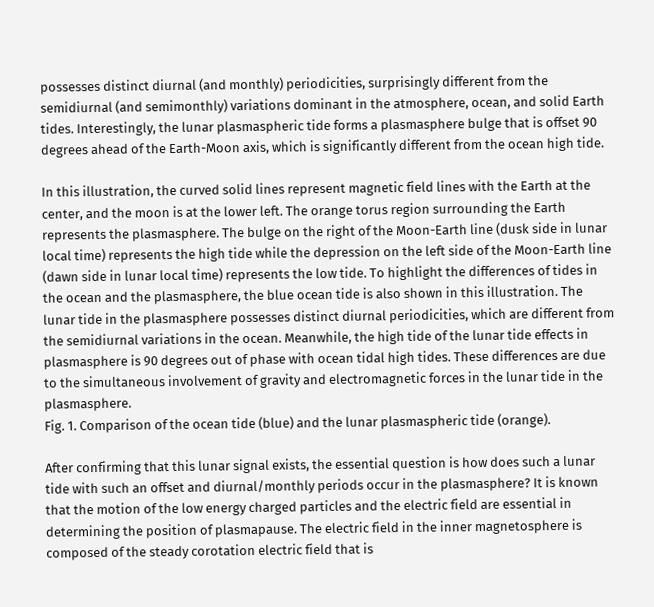possesses distinct diurnal (and monthly) periodicities, surprisingly different from the semidiurnal (and semimonthly) variations dominant in the atmosphere, ocean, and solid Earth tides. Interestingly, the lunar plasmaspheric tide forms a plasmasphere bulge that is offset 90 degrees ahead of the Earth-Moon axis, which is significantly different from the ocean high tide.

In this illustration, the curved solid lines represent magnetic field lines with the Earth at the center, and the moon is at the lower left. The orange torus region surrounding the Earth represents the plasmasphere. The bulge on the right of the Moon-Earth line (dusk side in lunar local time) represents the high tide while the depression on the left side of the Moon-Earth line (dawn side in lunar local time) represents the low tide. To highlight the differences of tides in the ocean and the plasmasphere, the blue ocean tide is also shown in this illustration. The lunar tide in the plasmasphere possesses distinct diurnal periodicities, which are different from the semidiurnal variations in the ocean. Meanwhile, the high tide of the lunar tide effects in plasmasphere is 90 degrees out of phase with ocean tidal high tides. These differences are due to the simultaneous involvement of gravity and electromagnetic forces in the lunar tide in the plasmasphere.
Fig. 1. Comparison of the ocean tide (blue) and the lunar plasmaspheric tide (orange).

After confirming that this lunar signal exists, the essential question is how does such a lunar tide with such an offset and diurnal/monthly periods occur in the plasmasphere? It is known that the motion of the low energy charged particles and the electric field are essential in determining the position of plasmapause. The electric field in the inner magnetosphere is composed of the steady corotation electric field that is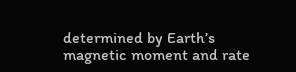determined by Earth’s magnetic moment and rate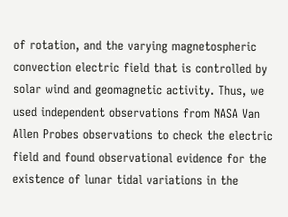of rotation, and the varying magnetospheric convection electric field that is controlled by solar wind and geomagnetic activity. Thus, we used independent observations from NASA Van Allen Probes observations to check the electric field and found observational evidence for the existence of lunar tidal variations in the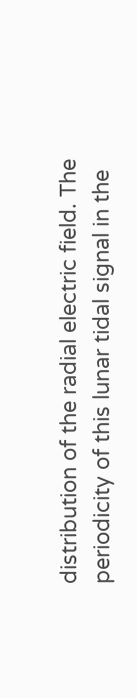distribution of the radial electric field. The periodicity of this lunar tidal signal in the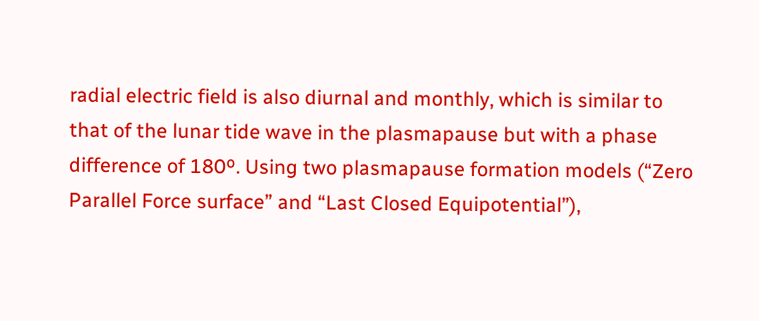radial electric field is also diurnal and monthly, which is similar to that of the lunar tide wave in the plasmapause but with a phase difference of 180º. Using two plasmapause formation models (“Zero Parallel Force surface” and “Last Closed Equipotential”),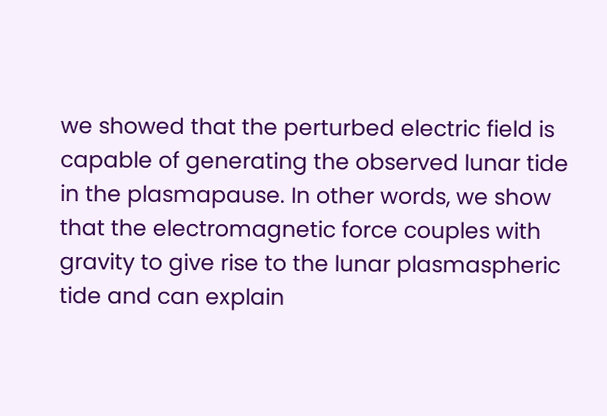we showed that the perturbed electric field is capable of generating the observed lunar tide in the plasmapause. In other words, we show that the electromagnetic force couples with gravity to give rise to the lunar plasmaspheric tide and can explain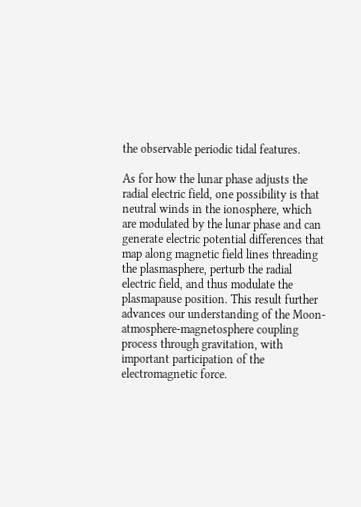the observable periodic tidal features.

As for how the lunar phase adjusts the radial electric field, one possibility is that neutral winds in the ionosphere, which are modulated by the lunar phase and can generate electric potential differences that map along magnetic field lines threading the plasmasphere, perturb the radial electric field, and thus modulate the plasmapause position. This result further advances our understanding of the Moon-atmosphere-magnetosphere coupling process through gravitation, with important participation of the electromagnetic force.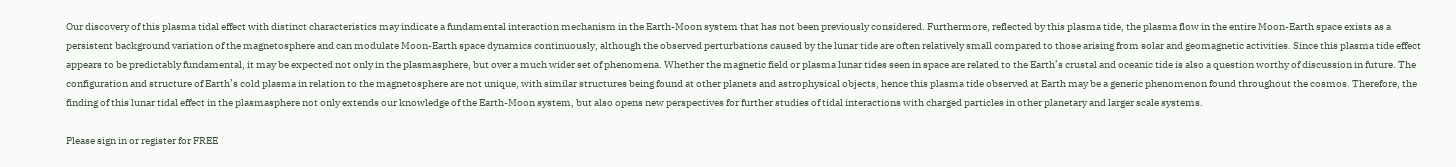Our discovery of this plasma tidal effect with distinct characteristics may indicate a fundamental interaction mechanism in the Earth-Moon system that has not been previously considered. Furthermore, reflected by this plasma tide, the plasma flow in the entire Moon-Earth space exists as a persistent background variation of the magnetosphere and can modulate Moon-Earth space dynamics continuously, although the observed perturbations caused by the lunar tide are often relatively small compared to those arising from solar and geomagnetic activities. Since this plasma tide effect appears to be predictably fundamental, it may be expected not only in the plasmasphere, but over a much wider set of phenomena. Whether the magnetic field or plasma lunar tides seen in space are related to the Earth’s crustal and oceanic tide is also a question worthy of discussion in future. The configuration and structure of Earth’s cold plasma in relation to the magnetosphere are not unique, with similar structures being found at other planets and astrophysical objects, hence this plasma tide observed at Earth may be a generic phenomenon found throughout the cosmos. Therefore, the finding of this lunar tidal effect in the plasmasphere not only extends our knowledge of the Earth-Moon system, but also opens new perspectives for further studies of tidal interactions with charged particles in other planetary and larger scale systems.

Please sign in or register for FREE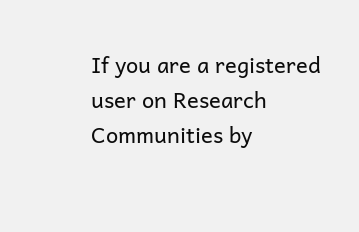If you are a registered user on Research Communities by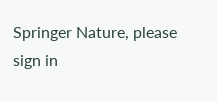Springer Nature, please sign in